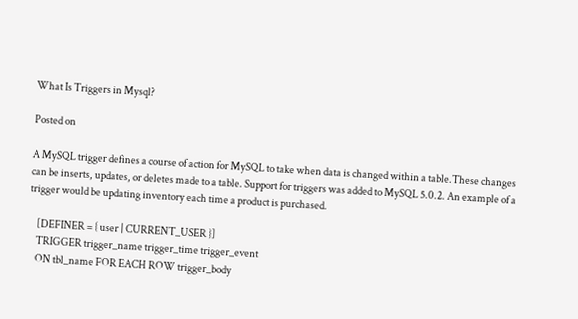What Is Triggers in Mysql?

Posted on

A MySQL trigger defines a course of action for MySQL to take when data is changed within a table.These changes can be inserts, updates, or deletes made to a table. Support for triggers was added to MySQL 5.0.2. An example of a trigger would be updating inventory each time a product is purchased.

    [DEFINER = { user | CURRENT_USER }]
    TRIGGER trigger_name trigger_time trigger_event
    ON tbl_name FOR EACH ROW trigger_body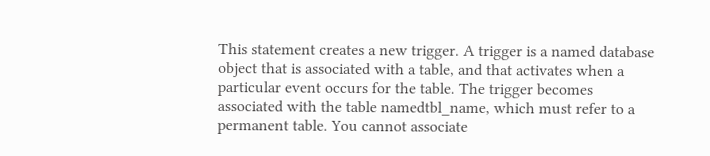This statement creates a new trigger. A trigger is a named database object that is associated with a table, and that activates when a particular event occurs for the table. The trigger becomes associated with the table namedtbl_name, which must refer to a permanent table. You cannot associate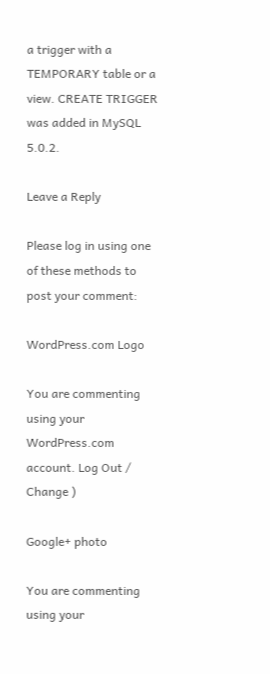a trigger with a TEMPORARY table or a view. CREATE TRIGGER was added in MySQL 5.0.2.

Leave a Reply

Please log in using one of these methods to post your comment:

WordPress.com Logo

You are commenting using your WordPress.com account. Log Out /  Change )

Google+ photo

You are commenting using your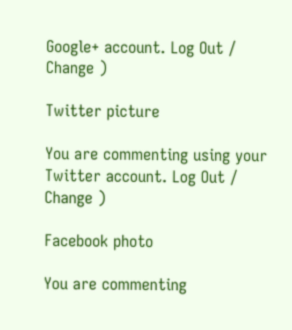Google+ account. Log Out /  Change )

Twitter picture

You are commenting using your Twitter account. Log Out /  Change )

Facebook photo

You are commenting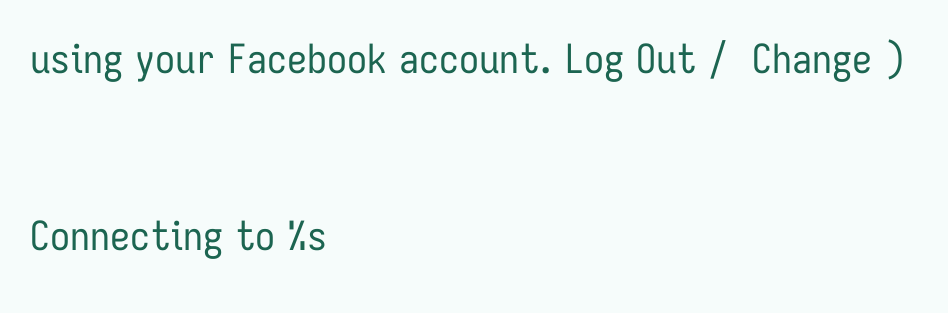using your Facebook account. Log Out /  Change )


Connecting to %s